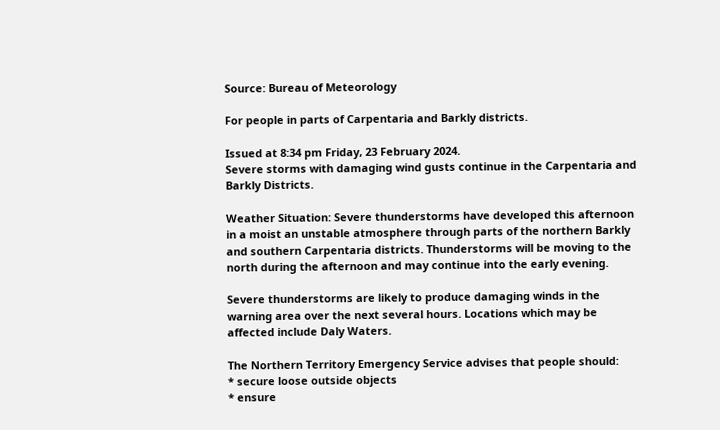Source: Bureau of Meteorology

For people in parts of Carpentaria and Barkly districts.

Issued at 8:34 pm Friday, 23 February 2024.
Severe storms with damaging wind gusts continue in the Carpentaria and Barkly Districts.

Weather Situation: Severe thunderstorms have developed this afternoon in a moist an unstable atmosphere through parts of the northern Barkly and southern Carpentaria districts. Thunderstorms will be moving to the north during the afternoon and may continue into the early evening.

Severe thunderstorms are likely to produce damaging winds in the warning area over the next several hours. Locations which may be affected include Daly Waters.

The Northern Territory Emergency Service advises that people should:
* secure loose outside objects
* ensure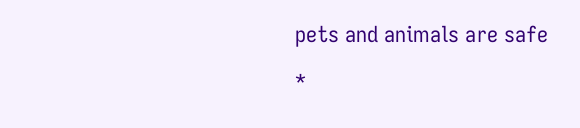pets and animals are safe
*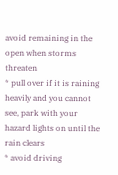avoid remaining in the open when storms threaten
* pull over if it is raining heavily and you cannot see, park with your hazard lights on until the rain clears
* avoid driving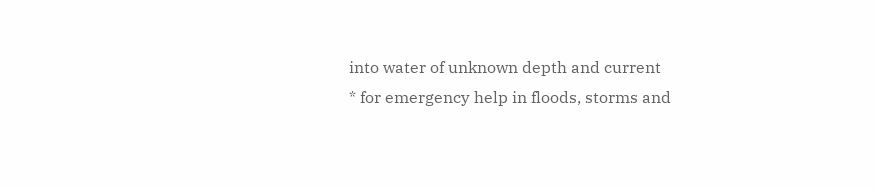into water of unknown depth and current
* for emergency help in floods, storms and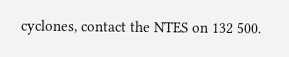cyclones, contact the NTES on 132 500.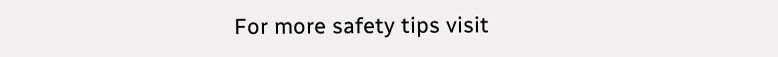For more safety tips visit